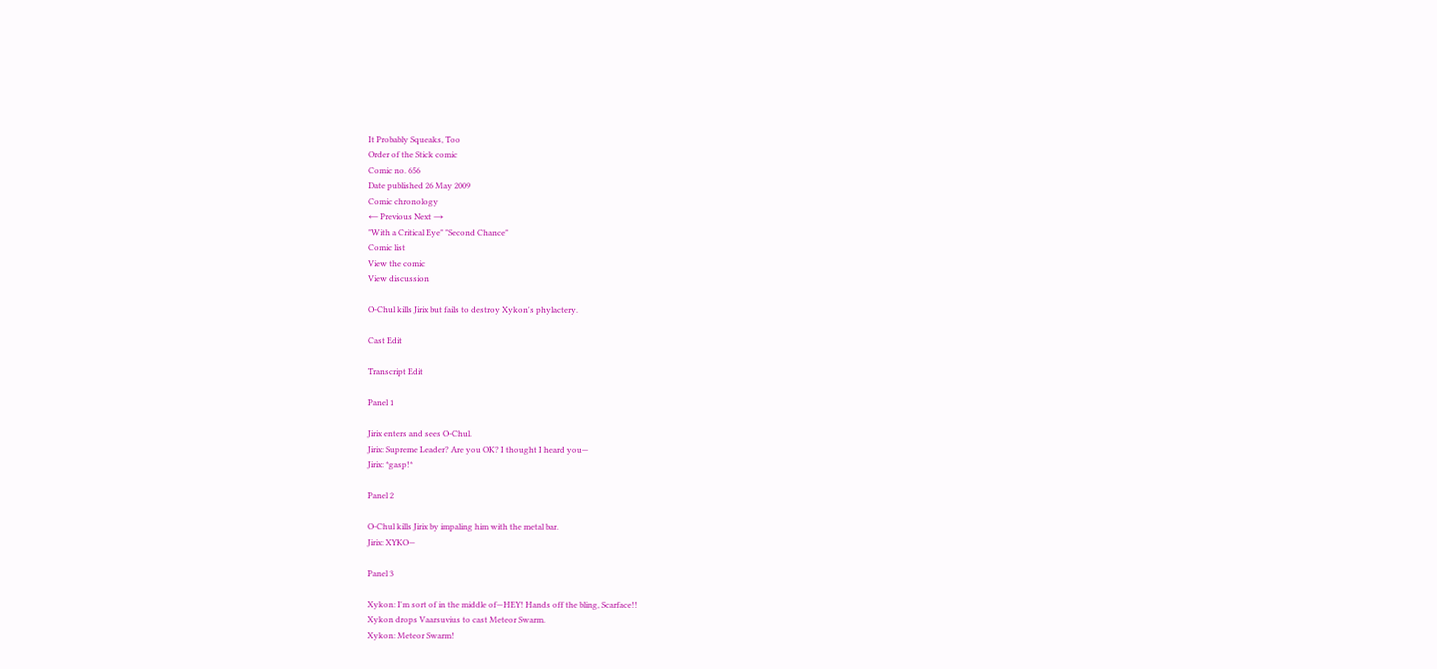It Probably Squeaks, Too
Order of the Stick comic
Comic no. 656
Date published 26 May 2009
Comic chronology
← Previous Next →
"With a Critical Eye" "Second Chance"
Comic list
View the comic
View discussion

O-Chul kills Jirix but fails to destroy Xykon's phylactery.

Cast Edit

Transcript Edit

Panel 1

Jirix enters and sees O-Chul.
Jirix: Supreme Leader? Are you OK? I thought I heard you—
Jirix: *gasp!*

Panel 2

O-Chul kills Jirix by impaling him with the metal bar.
Jirix: XYKO—

Panel 3

Xykon: I'm sort of in the middle of—HEY! Hands off the bling, Scarface!!
Xykon drops Vaarsuvius to cast Meteor Swarm.
Xykon: Meteor Swarm!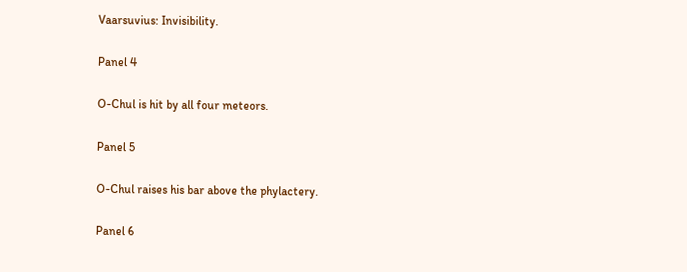Vaarsuvius: Invisibility.

Panel 4

O-Chul is hit by all four meteors.

Panel 5

O-Chul raises his bar above the phylactery.

Panel 6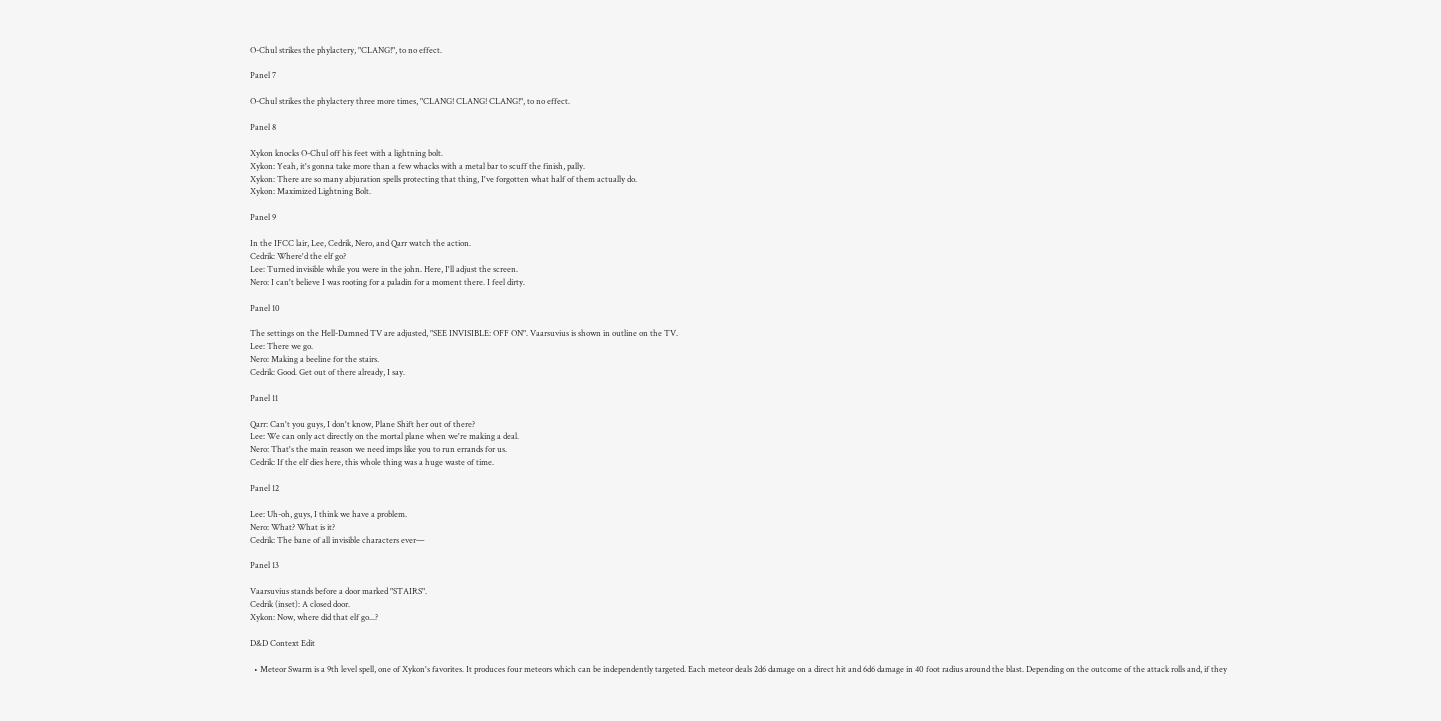O-Chul strikes the phylactery, "CLANG!", to no effect.

Panel 7

O-Chul strikes the phylactery three more times, "CLANG! CLANG! CLANG!", to no effect.

Panel 8

Xykon knocks O-Chul off his feet with a lightning bolt.
Xykon: Yeah, it's gonna take more than a few whacks with a metal bar to scuff the finish, pally.
Xykon: There are so many abjuration spells protecting that thing, I've forgotten what half of them actually do.
Xykon: Maximized Lightning Bolt.

Panel 9

In the IFCC lair, Lee, Cedrik, Nero, and Qarr watch the action.
Cedrik: Where'd the elf go?
Lee: Turned invisible while you were in the john. Here, I'll adjust the screen.
Nero: I can't believe I was rooting for a paladin for a moment there. I feel dirty.

Panel 10

The settings on the Hell-Damned TV are adjusted, "SEE INVISIBLE: OFF ON". Vaarsuvius is shown in outline on the TV.
Lee: There we go.
Nero: Making a beeline for the stairs.
Cedrik: Good. Get out of there already, I say.

Panel 11

Qarr: Can't you guys, I don't know, Plane Shift her out of there?
Lee: We can only act directly on the mortal plane when we're making a deal.
Nero: That's the main reason we need imps like you to run errands for us.
Cedrik: If the elf dies here, this whole thing was a huge waste of time.

Panel 12

Lee: Uh-oh, guys, I think we have a problem.
Nero: What? What is it?
Cedrik: The bane of all invisible characters ever—

Panel 13

Vaarsuvius stands before a door marked "STAIRS".
Cedrik (inset): A closed door.
Xykon: Now, where did that elf go...?

D&D Context Edit

  • Meteor Swarm is a 9th level spell, one of Xykon's favorites. It produces four meteors which can be independently targeted. Each meteor deals 2d6 damage on a direct hit and 6d6 damage in 40 foot radius around the blast. Depending on the outcome of the attack rolls and, if they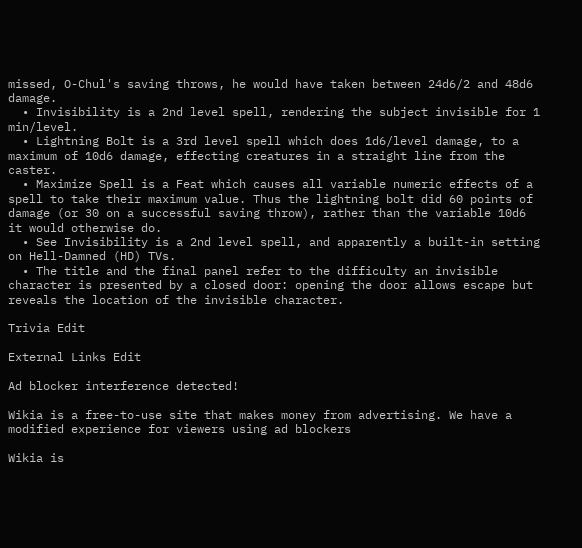missed, O-Chul's saving throws, he would have taken between 24d6/2 and 48d6 damage.
  • Invisibility is a 2nd level spell, rendering the subject invisible for 1 min/level.
  • Lightning Bolt is a 3rd level spell which does 1d6/level damage, to a maximum of 10d6 damage, effecting creatures in a straight line from the caster.
  • Maximize Spell is a Feat which causes all variable numeric effects of a spell to take their maximum value. Thus the lightning bolt did 60 points of damage (or 30 on a successful saving throw), rather than the variable 10d6 it would otherwise do.
  • See Invisibility is a 2nd level spell, and apparently a built-in setting on Hell-Damned (HD) TVs.
  • The title and the final panel refer to the difficulty an invisible character is presented by a closed door: opening the door allows escape but reveals the location of the invisible character.

Trivia Edit

External Links Edit

Ad blocker interference detected!

Wikia is a free-to-use site that makes money from advertising. We have a modified experience for viewers using ad blockers

Wikia is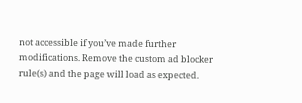not accessible if you’ve made further modifications. Remove the custom ad blocker rule(s) and the page will load as expected.